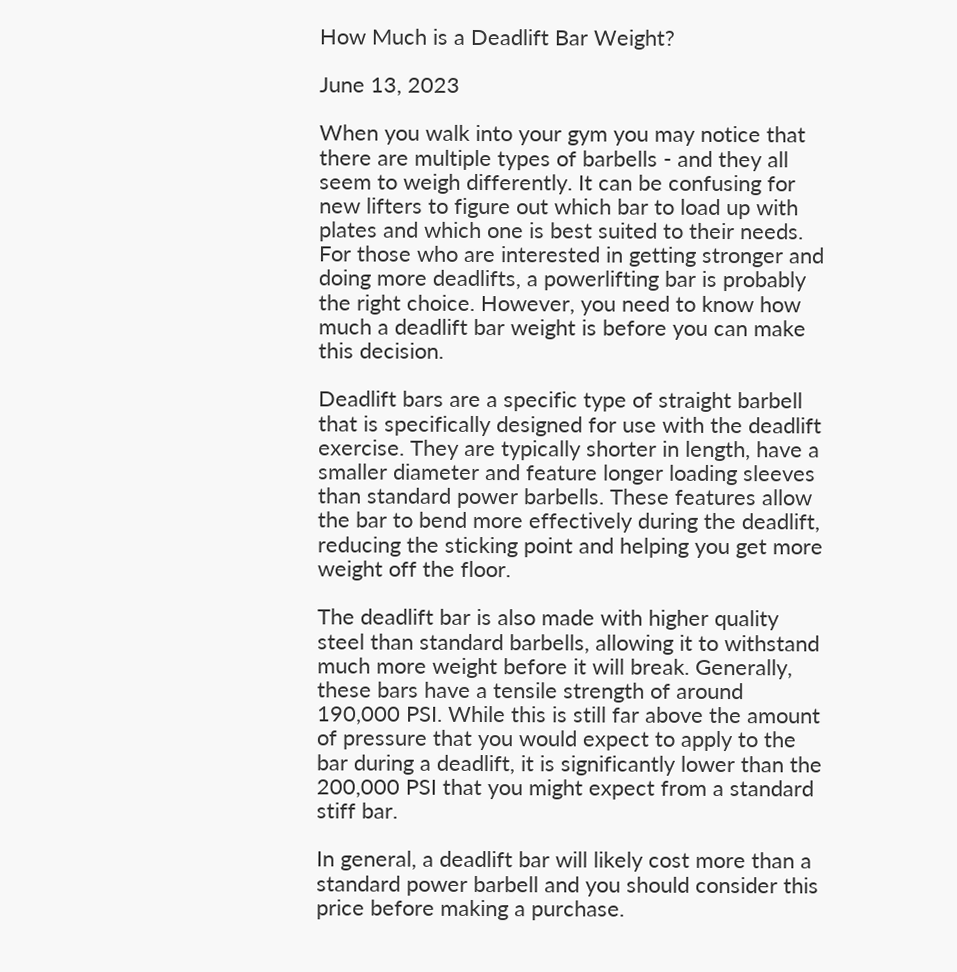How Much is a Deadlift Bar Weight?

June 13, 2023

When you walk into your gym you may notice that there are multiple types of barbells - and they all seem to weigh differently. It can be confusing for new lifters to figure out which bar to load up with plates and which one is best suited to their needs. For those who are interested in getting stronger and doing more deadlifts, a powerlifting bar is probably the right choice. However, you need to know how much a deadlift bar weight is before you can make this decision.

Deadlift bars are a specific type of straight barbell that is specifically designed for use with the deadlift exercise. They are typically shorter in length, have a smaller diameter and feature longer loading sleeves than standard power barbells. These features allow the bar to bend more effectively during the deadlift, reducing the sticking point and helping you get more weight off the floor.

The deadlift bar is also made with higher quality steel than standard barbells, allowing it to withstand much more weight before it will break. Generally, these bars have a tensile strength of around 190,000 PSI. While this is still far above the amount of pressure that you would expect to apply to the bar during a deadlift, it is significantly lower than the 200,000 PSI that you might expect from a standard stiff bar.

In general, a deadlift bar will likely cost more than a standard power barbell and you should consider this price before making a purchase.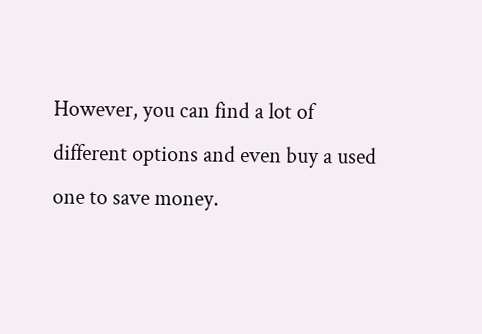However, you can find a lot of different options and even buy a used one to save money.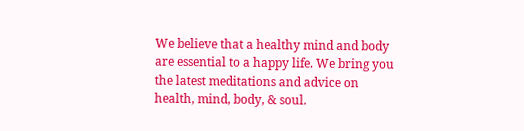We believe that a healthy mind and body are essential to a happy life. We bring you the latest meditations and advice on health, mind, body, & soul.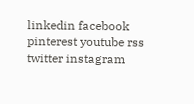linkedin facebook pinterest youtube rss twitter instagram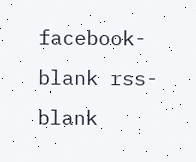facebook-blank rss-blank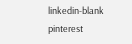linkedin-blank pinterest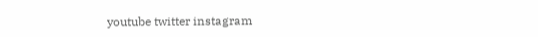youtube twitter instagram